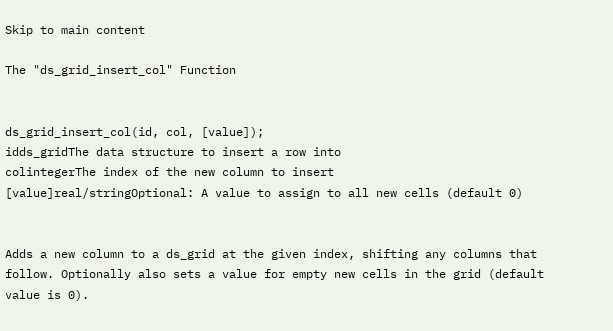Skip to main content

The "ds_grid_insert_col" Function


ds_grid_insert_col(id, col, [value]);
idds_gridThe data structure to insert a row into
colintegerThe index of the new column to insert
[value]real/stringOptional: A value to assign to all new cells (default 0)


Adds a new column to a ds_grid at the given index, shifting any columns that follow. Optionally also sets a value for empty new cells in the grid (default value is 0).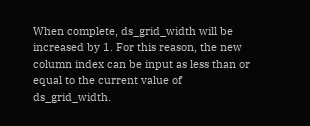When complete, ds_grid_width will be increased by 1. For this reason, the new column index can be input as less than or equal to the current value of ds_grid_width.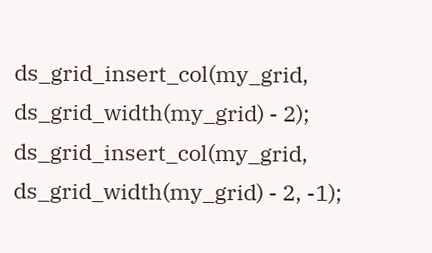ds_grid_insert_col(my_grid, ds_grid_width(my_grid) - 2);
ds_grid_insert_col(my_grid, ds_grid_width(my_grid) - 2, -1);